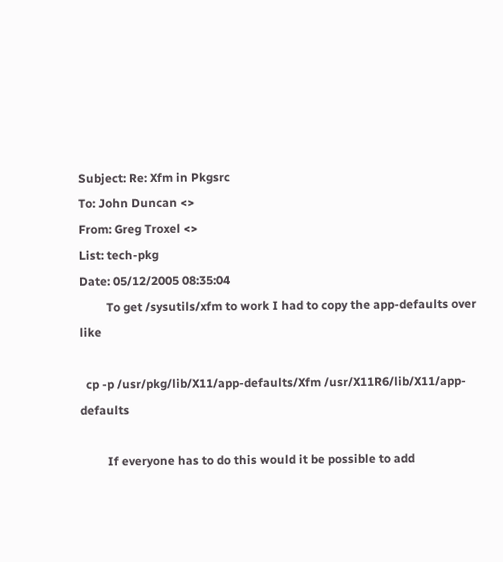Subject: Re: Xfm in Pkgsrc
To: John Duncan <>
From: Greg Troxel <>
List: tech-pkg
Date: 05/12/2005 08:35:04
         To get /sysutils/xfm to work I had to copy the app-defaults over like

  cp -p /usr/pkg/lib/X11/app-defaults/Xfm /usr/X11R6/lib/X11/app-defaults

         If everyone has to do this would it be possible to add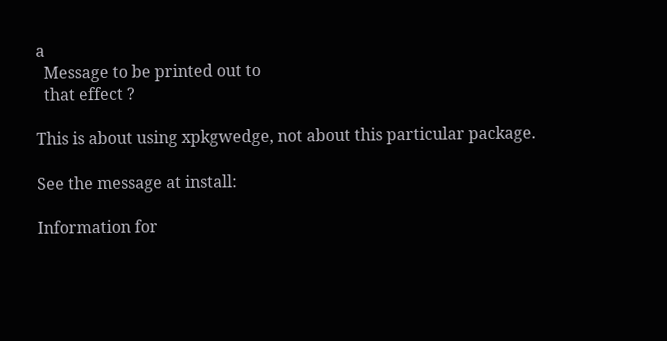a
  Message to be printed out to
  that effect ?

This is about using xpkgwedge, not about this particular package.

See the message at install:

Information for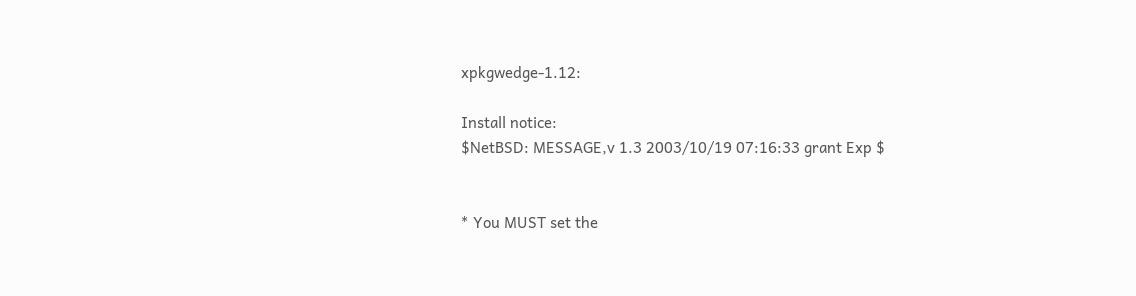xpkgwedge-1.12:

Install notice:
$NetBSD: MESSAGE,v 1.3 2003/10/19 07:16:33 grant Exp $


* You MUST set the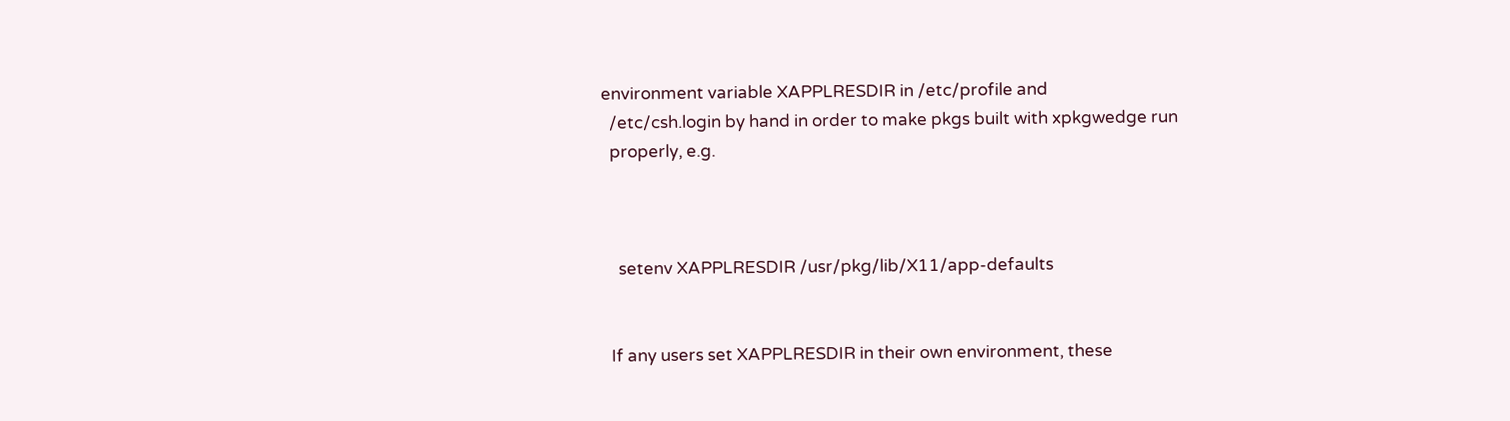environment variable XAPPLRESDIR in /etc/profile and
  /etc/csh.login by hand in order to make pkgs built with xpkgwedge run
  properly, e.g.



    setenv XAPPLRESDIR /usr/pkg/lib/X11/app-defaults


  If any users set XAPPLRESDIR in their own environment, these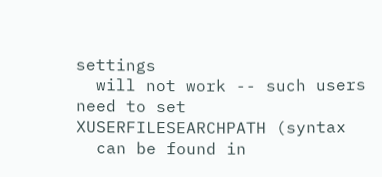settings
  will not work -- such users need to set XUSERFILESEARCHPATH (syntax
  can be found in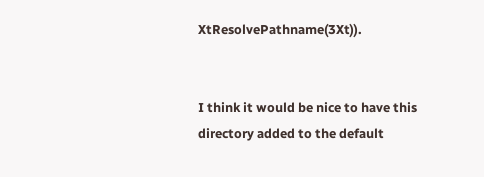XtResolvePathname(3Xt)).


I think it would be nice to have this directory added to the default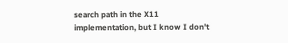search path in the X11 implementation, but I know I don't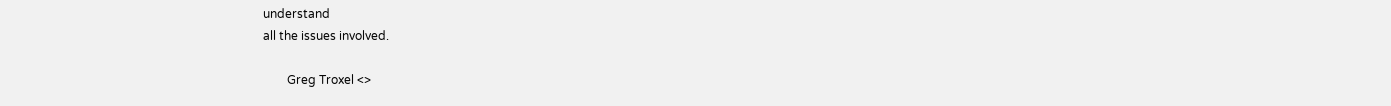understand
all the issues involved.

        Greg Troxel <>